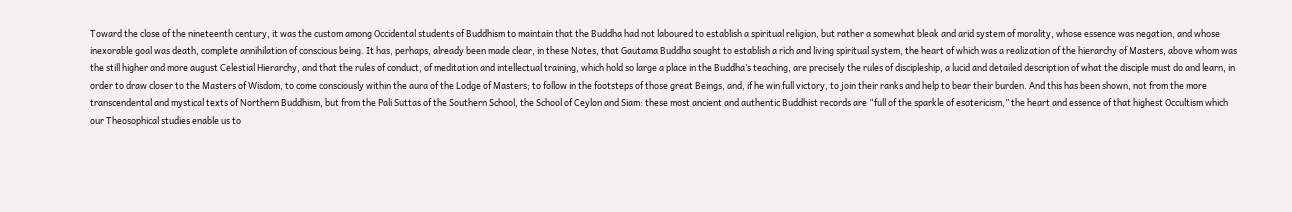Toward the close of the nineteenth century, it was the custom among Occidental students of Buddhism to maintain that the Buddha had not laboured to establish a spiritual religion, but rather a somewhat bleak and arid system of morality, whose essence was negation, and whose inexorable goal was death, complete annihilation of conscious being. It has, perhaps, already been made clear, in these Notes, that Gautama Buddha sought to establish a rich and living spiritual system, the heart of which was a realization of the hierarchy of Masters, above whom was the still higher and more august Celestial Hierarchy, and that the rules of conduct, of meditation and intellectual training, which hold so large a place in the Buddha’s teaching, are precisely the rules of discipleship, a lucid and detailed description of what the disciple must do and learn, in order to draw closer to the Masters of Wisdom, to come consciously within the aura of the Lodge of Masters; to follow in the footsteps of those great Beings, and, if he win full victory, to join their ranks and help to bear their burden. And this has been shown, not from the more transcendental and mystical texts of Northern Buddhism, but from the Pali Suttas of the Southern School, the School of Ceylon and Siam: these most ancient and authentic Buddhist records are “full of the sparkle of esotericism,” the heart and essence of that highest Occultism which our Theosophical studies enable us to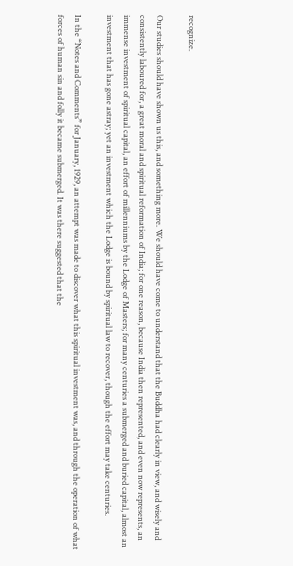recognize.

Our studies should have shown us this, and something more. We should have come to understand that the Buddha had clearly in view, and wisely and consistently laboured for, a great moral and spiritual reformation of India; for one reason, because India then represented, and even now represents, an immense investment of spiritual capital, an effort of millenniums by the Lodge of Masters; for many centuries a submerged and buried capital, almost an investment that has gone astray; yet an investment which the Lodge is bound by spiritual law to recover, though the effort may take centuries.

In the “Notes and Comments” for January, 1929, an attempt was made to discover what this spiritual investment was, and through the operation of what forces of human sin and folly it became submerged. It was there suggested that the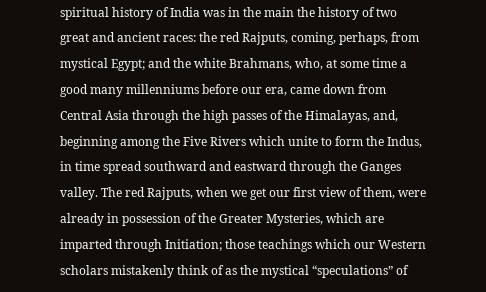spiritual history of India was in the main the history of two great and ancient races: the red Rajputs, coming, perhaps, from mystical Egypt; and the white Brahmans, who, at some time a good many millenniums before our era, came down from Central Asia through the high passes of the Himalayas, and, beginning among the Five Rivers which unite to form the Indus, in time spread southward and eastward through the Ganges valley. The red Rajputs, when we get our first view of them, were already in possession of the Greater Mysteries, which are imparted through Initiation; those teachings which our Western scholars mistakenly think of as the mystical “speculations” of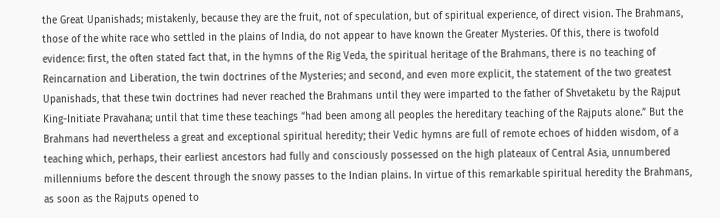the Great Upanishads; mistakenly, because they are the fruit, not of speculation, but of spiritual experience, of direct vision. The Brahmans, those of the white race who settled in the plains of India, do not appear to have known the Greater Mysteries. Of this, there is twofold evidence: first, the often stated fact that, in the hymns of the Rig Veda, the spiritual heritage of the Brahmans, there is no teaching of Reincarnation and Liberation, the twin doctrines of the Mysteries; and second, and even more explicit, the statement of the two greatest Upanishads, that these twin doctrines had never reached the Brahmans until they were imparted to the father of Shvetaketu by the Rajput King-Initiate Pravahana; until that time these teachings “had been among all peoples the hereditary teaching of the Rajputs alone.” But the Brahmans had nevertheless a great and exceptional spiritual heredity; their Vedic hymns are full of remote echoes of hidden wisdom, of a teaching which, perhaps, their earliest ancestors had fully and consciously possessed on the high plateaux of Central Asia, unnumbered millenniums before the descent through the snowy passes to the Indian plains. In virtue of this remarkable spiritual heredity the Brahmans, as soon as the Rajputs opened to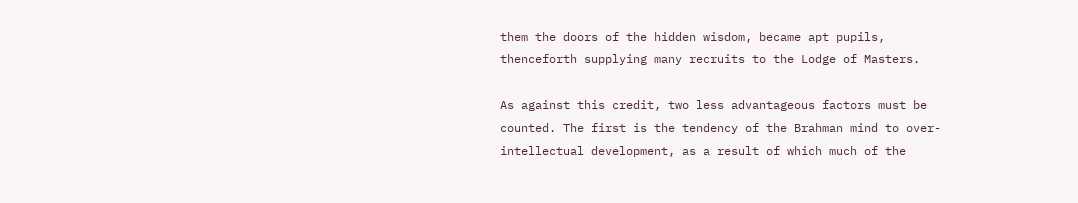them the doors of the hidden wisdom, became apt pupils, thenceforth supplying many recruits to the Lodge of Masters.

As against this credit, two less advantageous factors must be counted. The first is the tendency of the Brahman mind to over-intellectual development, as a result of which much of the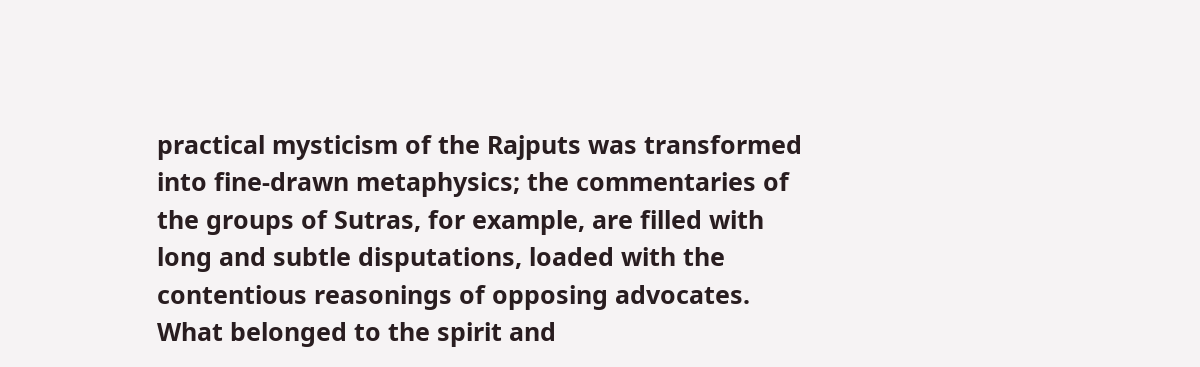practical mysticism of the Rajputs was transformed into fine-drawn metaphysics; the commentaries of the groups of Sutras, for example, are filled with long and subtle disputations, loaded with the contentious reasonings of opposing advocates. What belonged to the spirit and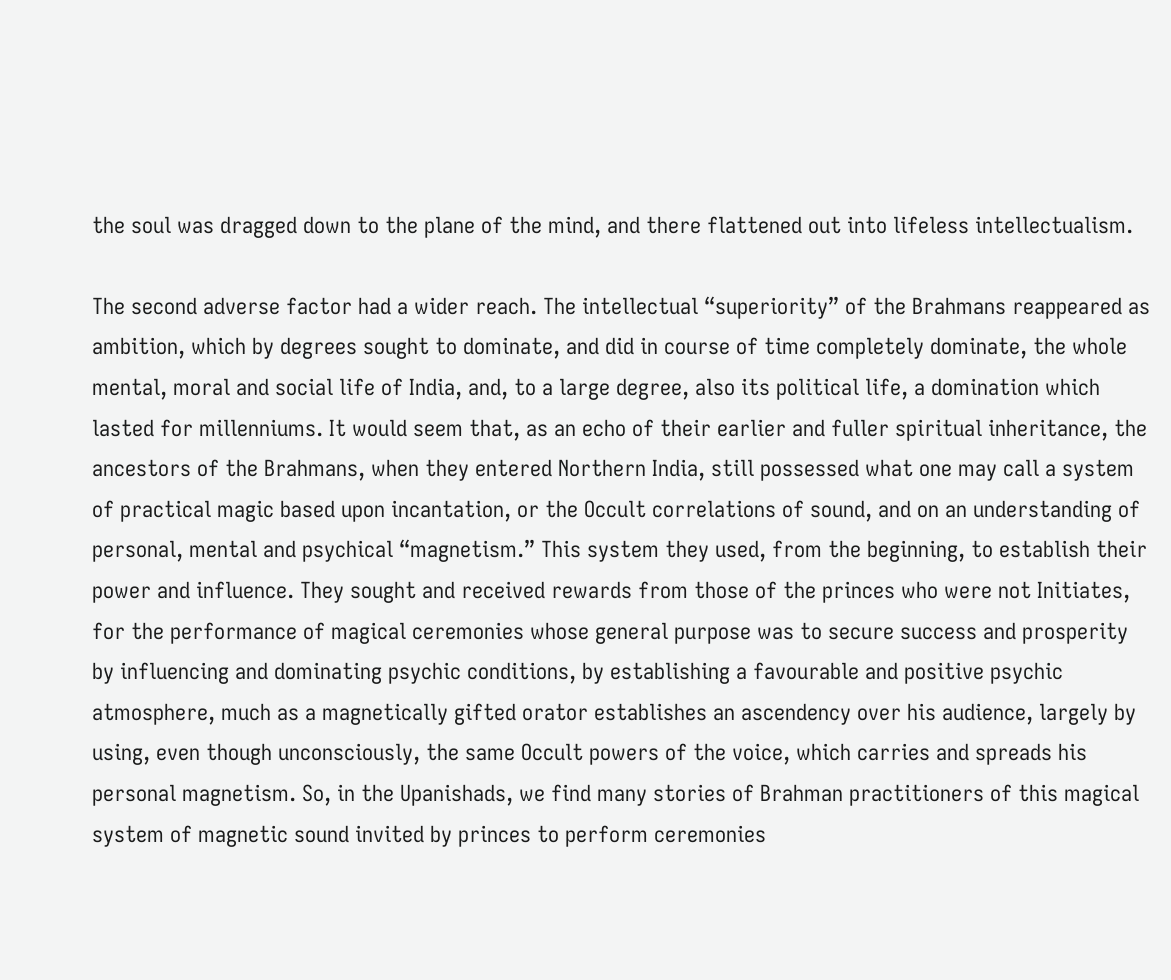the soul was dragged down to the plane of the mind, and there flattened out into lifeless intellectualism.

The second adverse factor had a wider reach. The intellectual “superiority” of the Brahmans reappeared as ambition, which by degrees sought to dominate, and did in course of time completely dominate, the whole mental, moral and social life of India, and, to a large degree, also its political life, a domination which lasted for millenniums. It would seem that, as an echo of their earlier and fuller spiritual inheritance, the ancestors of the Brahmans, when they entered Northern India, still possessed what one may call a system of practical magic based upon incantation, or the Occult correlations of sound, and on an understanding of personal, mental and psychical “magnetism.” This system they used, from the beginning, to establish their power and influence. They sought and received rewards from those of the princes who were not Initiates, for the performance of magical ceremonies whose general purpose was to secure success and prosperity by influencing and dominating psychic conditions, by establishing a favourable and positive psychic atmosphere, much as a magnetically gifted orator establishes an ascendency over his audience, largely by using, even though unconsciously, the same Occult powers of the voice, which carries and spreads his personal magnetism. So, in the Upanishads, we find many stories of Brahman practitioners of this magical system of magnetic sound invited by princes to perform ceremonies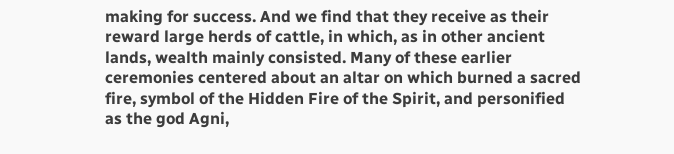making for success. And we find that they receive as their reward large herds of cattle, in which, as in other ancient lands, wealth mainly consisted. Many of these earlier ceremonies centered about an altar on which burned a sacred fire, symbol of the Hidden Fire of the Spirit, and personified as the god Agni,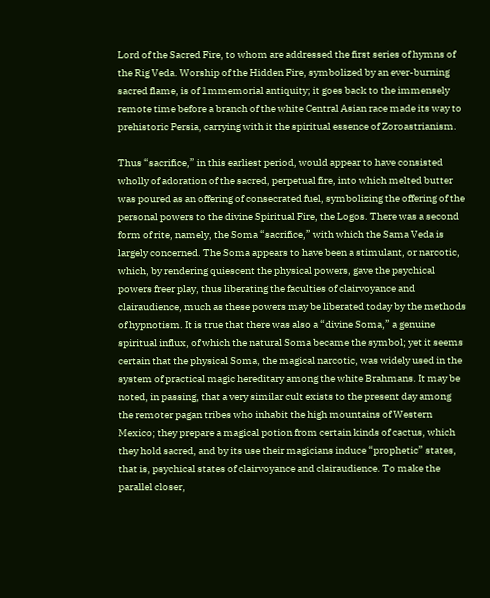Lord of the Sacred Fire, to whom are addressed the first series of hymns of the Rig Veda. Worship of the Hidden Fire, symbolized by an ever-burning sacred flame, is of 1mmemorial antiquity; it goes back to the immensely remote time before a branch of the white Central Asian race made its way to prehistoric Persia, carrying with it the spiritual essence of Zoroastrianism.

Thus “sacrifice,” in this earliest period, would appear to have consisted wholly of adoration of the sacred, perpetual fire, into which melted butter was poured as an offering of consecrated fuel, symbolizing the offering of the personal powers to the divine Spiritual Fire, the Logos. There was a second form of rite, namely, the Soma “sacrifice,” with which the Sama Veda is largely concerned. The Soma appears to have been a stimulant, or narcotic, which, by rendering quiescent the physical powers, gave the psychical powers freer play, thus liberating the faculties of clairvoyance and clairaudience, much as these powers may be liberated today by the methods of hypnotism. It is true that there was also a “divine Soma,” a genuine spiritual influx, of which the natural Soma became the symbol; yet it seems certain that the physical Soma, the magical narcotic, was widely used in the system of practical magic hereditary among the white Brahmans. It may be noted, in passing, that a very similar cult exists to the present day among the remoter pagan tribes who inhabit the high mountains of Western Mexico; they prepare a magical potion from certain kinds of cactus, which they hold sacred, and by its use their magicians induce “prophetic” states, that is, psychical states of clairvoyance and clairaudience. To make the parallel closer,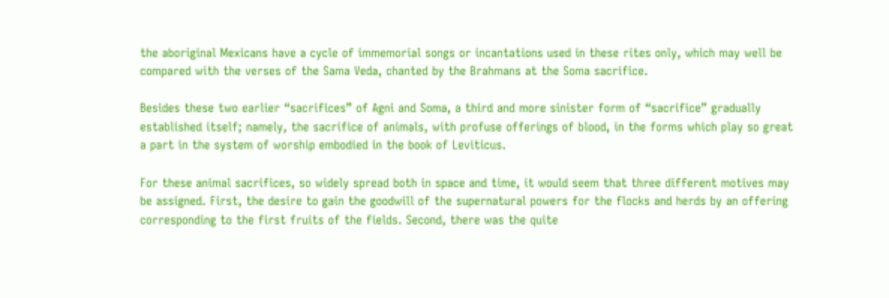the aboriginal Mexicans have a cycle of immemorial songs or incantations used in these rites only, which may well be compared with the verses of the Sama Veda, chanted by the Brahmans at the Soma sacrifice.

Besides these two earlier “sacrifices” of Agni and Soma, a third and more sinister form of “sacrifice” gradually established itself; namely, the sacrifice of animals, with profuse offerings of blood, in the forms which play so great a part in the system of worship embodied in the book of Leviticus.

For these animal sacrifices, so widely spread both in space and time, it would seem that three different motives may be assigned. First, the desire to gain the goodwill of the supernatural powers for the flocks and herds by an offering corresponding to the first fruits of the fields. Second, there was the quite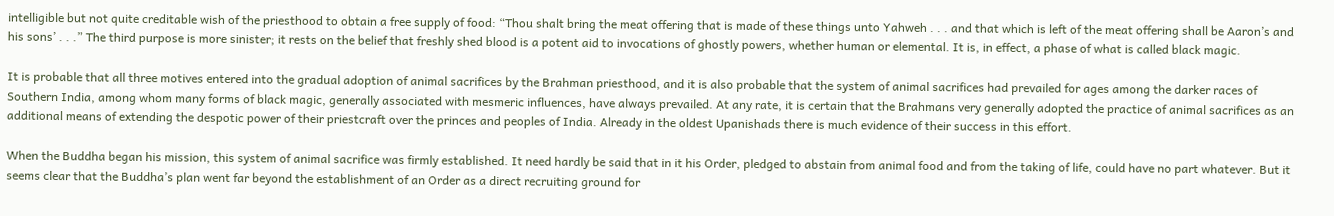intelligible but not quite creditable wish of the priesthood to obtain a free supply of food: “Thou shalt bring the meat offering that is made of these things unto Yahweh . . . and that which is left of the meat offering shall be Aaron’s and his sons’ . . .” The third purpose is more sinister; it rests on the belief that freshly shed blood is a potent aid to invocations of ghostly powers, whether human or elemental. It is, in effect, a phase of what is called black magic.

It is probable that all three motives entered into the gradual adoption of animal sacrifices by the Brahman priesthood, and it is also probable that the system of animal sacrifices had prevailed for ages among the darker races of Southern India, among whom many forms of black magic, generally associated with mesmeric influences, have always prevailed. At any rate, it is certain that the Brahmans very generally adopted the practice of animal sacrifices as an additional means of extending the despotic power of their priestcraft over the princes and peoples of India. Already in the oldest Upanishads there is much evidence of their success in this effort.

When the Buddha began his mission, this system of animal sacrifice was firmly established. It need hardly be said that in it his Order, pledged to abstain from animal food and from the taking of life, could have no part whatever. But it seems clear that the Buddha’s plan went far beyond the establishment of an Order as a direct recruiting ground for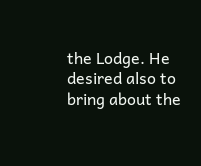the Lodge. He desired also to bring about the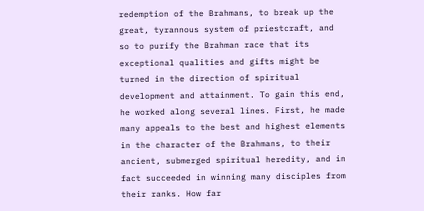redemption of the Brahmans, to break up the great, tyrannous system of priestcraft, and so to purify the Brahman race that its exceptional qualities and gifts might be turned in the direction of spiritual development and attainment. To gain this end, he worked along several lines. First, he made many appeals to the best and highest elements in the character of the Brahmans, to their ancient, submerged spiritual heredity, and in fact succeeded in winning many disciples from their ranks. How far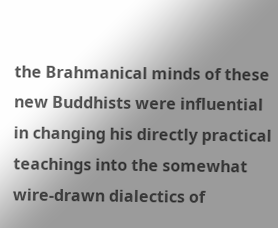the Brahmanical minds of these new Buddhists were influential in changing his directly practical teachings into the somewhat wire-drawn dialectics of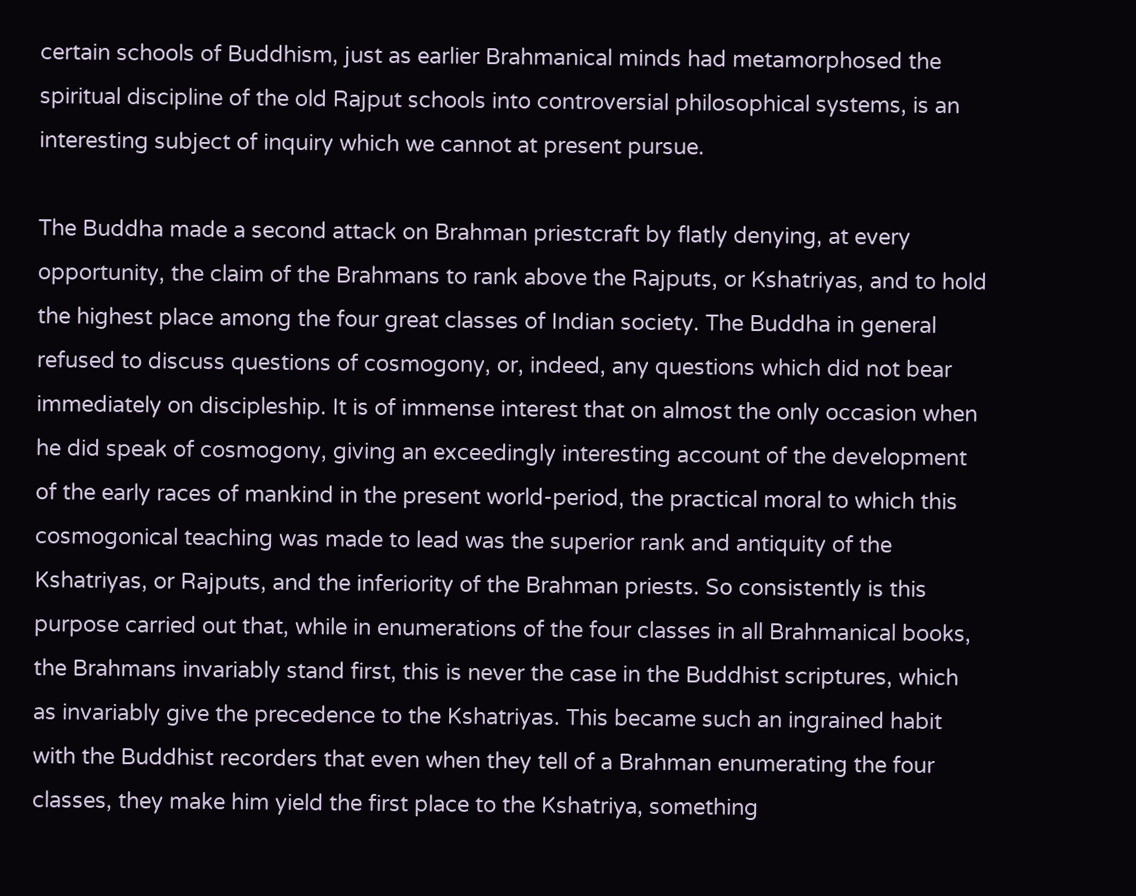certain schools of Buddhism, just as earlier Brahmanical minds had metamorphosed the spiritual discipline of the old Rajput schools into controversial philosophical systems, is an interesting subject of inquiry which we cannot at present pursue.

The Buddha made a second attack on Brahman priestcraft by flatly denying, at every opportunity, the claim of the Brahmans to rank above the Rajputs, or Kshatriyas, and to hold the highest place among the four great classes of Indian society. The Buddha in general refused to discuss questions of cosmogony, or, indeed, any questions which did not bear immediately on discipleship. It is of immense interest that on almost the only occasion when he did speak of cosmogony, giving an exceedingly interesting account of the development of the early races of mankind in the present world-period, the practical moral to which this cosmogonical teaching was made to lead was the superior rank and antiquity of the Kshatriyas, or Rajputs, and the inferiority of the Brahman priests. So consistently is this purpose carried out that, while in enumerations of the four classes in all Brahmanical books, the Brahmans invariably stand first, this is never the case in the Buddhist scriptures, which as invariably give the precedence to the Kshatriyas. This became such an ingrained habit with the Buddhist recorders that even when they tell of a Brahman enumerating the four classes, they make him yield the first place to the Kshatriya, something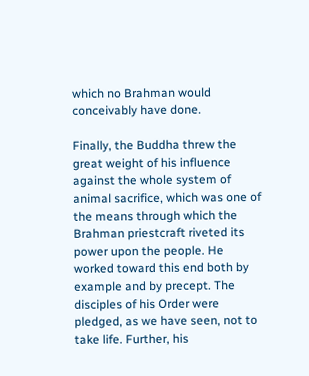which no Brahman would conceivably have done.

Finally, the Buddha threw the great weight of his influence against the whole system of animal sacrifice, which was one of the means through which the Brahman priestcraft riveted its power upon the people. He worked toward this end both by example and by precept. The disciples of his Order were pledged, as we have seen, not to take life. Further, his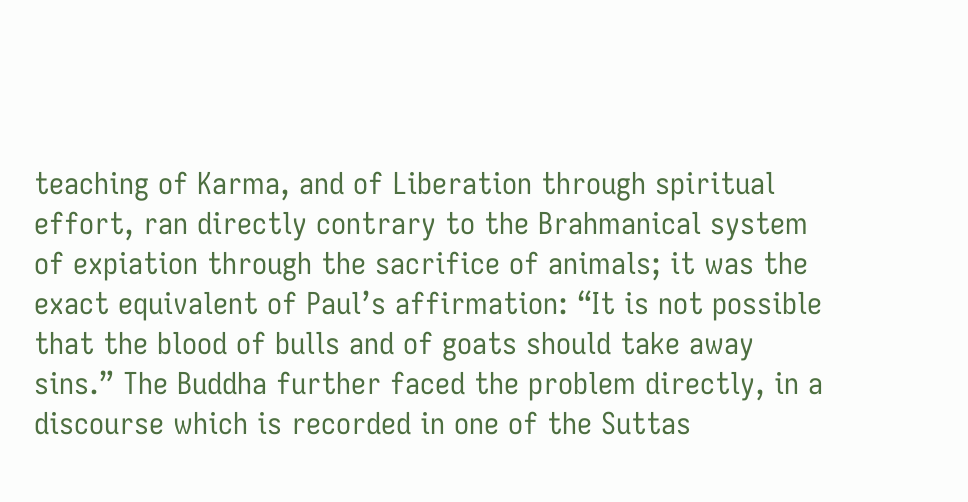teaching of Karma, and of Liberation through spiritual effort, ran directly contrary to the Brahmanical system of expiation through the sacrifice of animals; it was the exact equivalent of Paul’s affirmation: “It is not possible that the blood of bulls and of goats should take away sins.” The Buddha further faced the problem directly, in a discourse which is recorded in one of the Suttas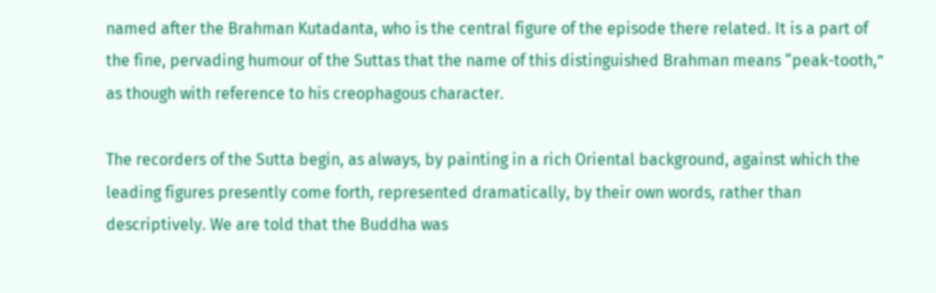named after the Brahman Kutadanta, who is the central figure of the episode there related. It is a part of the fine, pervading humour of the Suttas that the name of this distinguished Brahman means “peak-tooth,” as though with reference to his creophagous character.

The recorders of the Sutta begin, as always, by painting in a rich Oriental background, against which the leading figures presently come forth, represented dramatically, by their own words, rather than descriptively. We are told that the Buddha was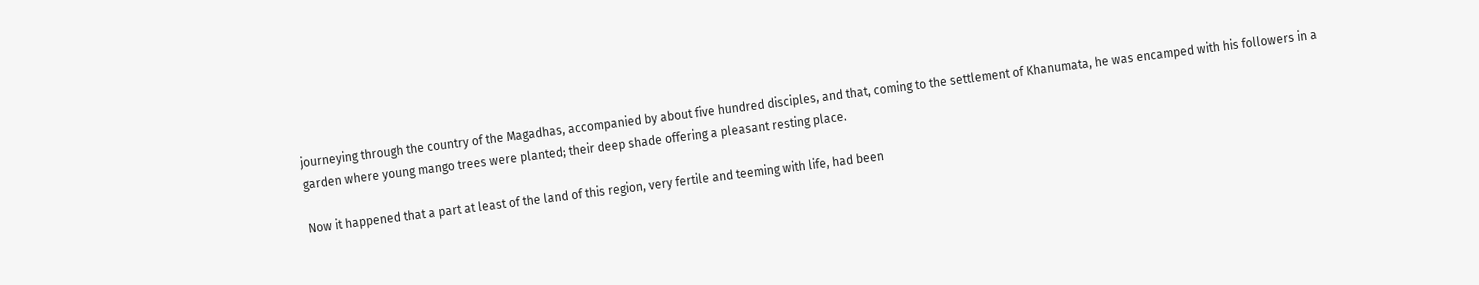journeying through the country of the Magadhas, accompanied by about five hundred disciples, and that, coming to the settlement of Khanumata, he was encamped with his followers in a garden where young mango trees were planted; their deep shade offering a pleasant resting place.

Now it happened that a part at least of the land of this region, very fertile and teeming with life, had been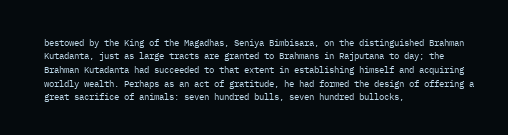bestowed by the King of the Magadhas, Seniya Bimbisara, on the distinguished Brahman Kutadanta, just as large tracts are granted to Brahmans in Rajputana to day; the Brahman Kutadanta had succeeded to that extent in establishing himself and acquiring worldly wealth. Perhaps as an act of gratitude, he had formed the design of offering a great sacrifice of animals: seven hundred bulls, seven hundred bullocks,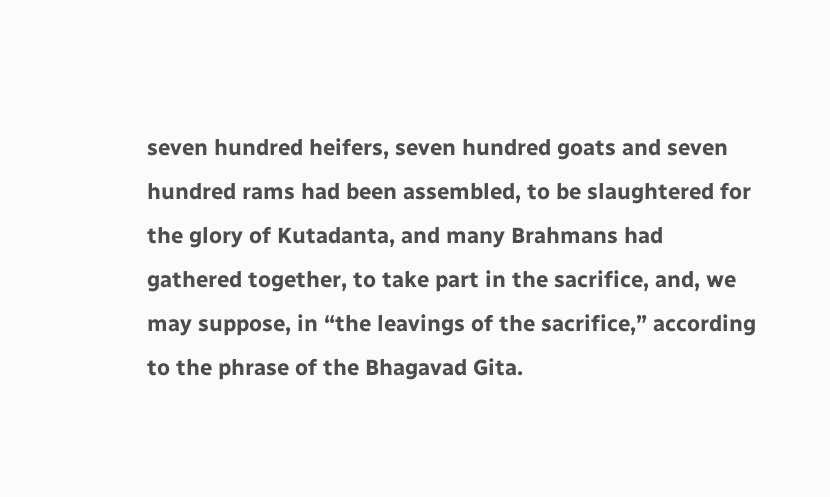seven hundred heifers, seven hundred goats and seven hundred rams had been assembled, to be slaughtered for the glory of Kutadanta, and many Brahmans had gathered together, to take part in the sacrifice, and, we may suppose, in “the leavings of the sacrifice,” according to the phrase of the Bhagavad Gita.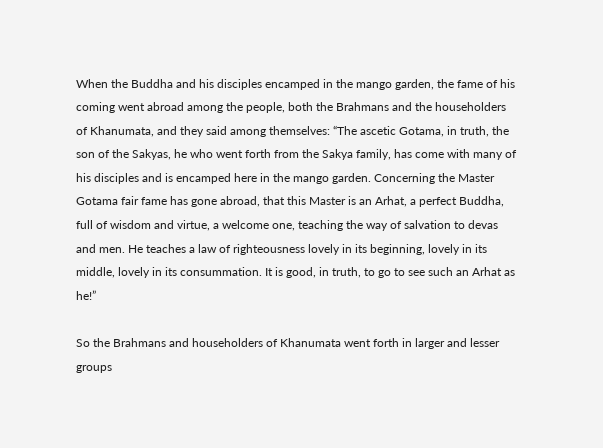When the Buddha and his disciples encamped in the mango garden, the fame of his coming went abroad among the people, both the Brahmans and the householders of Khanumata, and they said among themselves: “The ascetic Gotama, in truth, the son of the Sakyas, he who went forth from the Sakya family, has come with many of his disciples and is encamped here in the mango garden. Concerning the Master Gotama fair fame has gone abroad, that this Master is an Arhat, a perfect Buddha, full of wisdom and virtue, a welcome one, teaching the way of salvation to devas and men. He teaches a law of righteousness lovely in its beginning, lovely in its middle, lovely in its consummation. It is good, in truth, to go to see such an Arhat as he!”

So the Brahmans and householders of Khanumata went forth in larger and lesser groups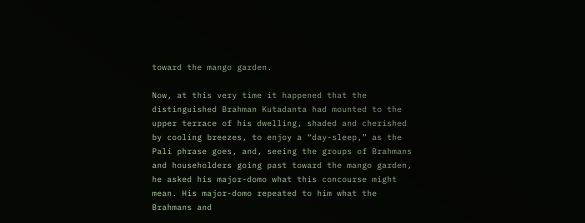toward the mango garden.

Now, at this very time it happened that the distinguished Brahman Kutadanta had mounted to the upper terrace of his dwelling, shaded and cherished by cooling breezes, to enjoy a “day-sleep,” as the Pali phrase goes, and, seeing the groups of Brahmans and householders going past toward the mango garden, he asked his major-domo what this concourse might mean. His major-domo repeated to him what the Brahmans and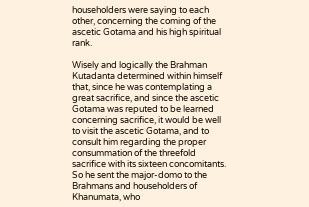householders were saying to each other, concerning the coming of the ascetic Gotama and his high spiritual rank.

Wisely and logically the Brahman Kutadanta determined within himself that, since he was contemplating a great sacrifice, and since the ascetic Gotama was reputed to be learned concerning sacrifice, it would be well to visit the ascetic Gotama, and to consult him regarding the proper consummation of the threefold sacrifice with its sixteen concomitants. So he sent the major-domo to the Brahmans and householders of Khanumata, who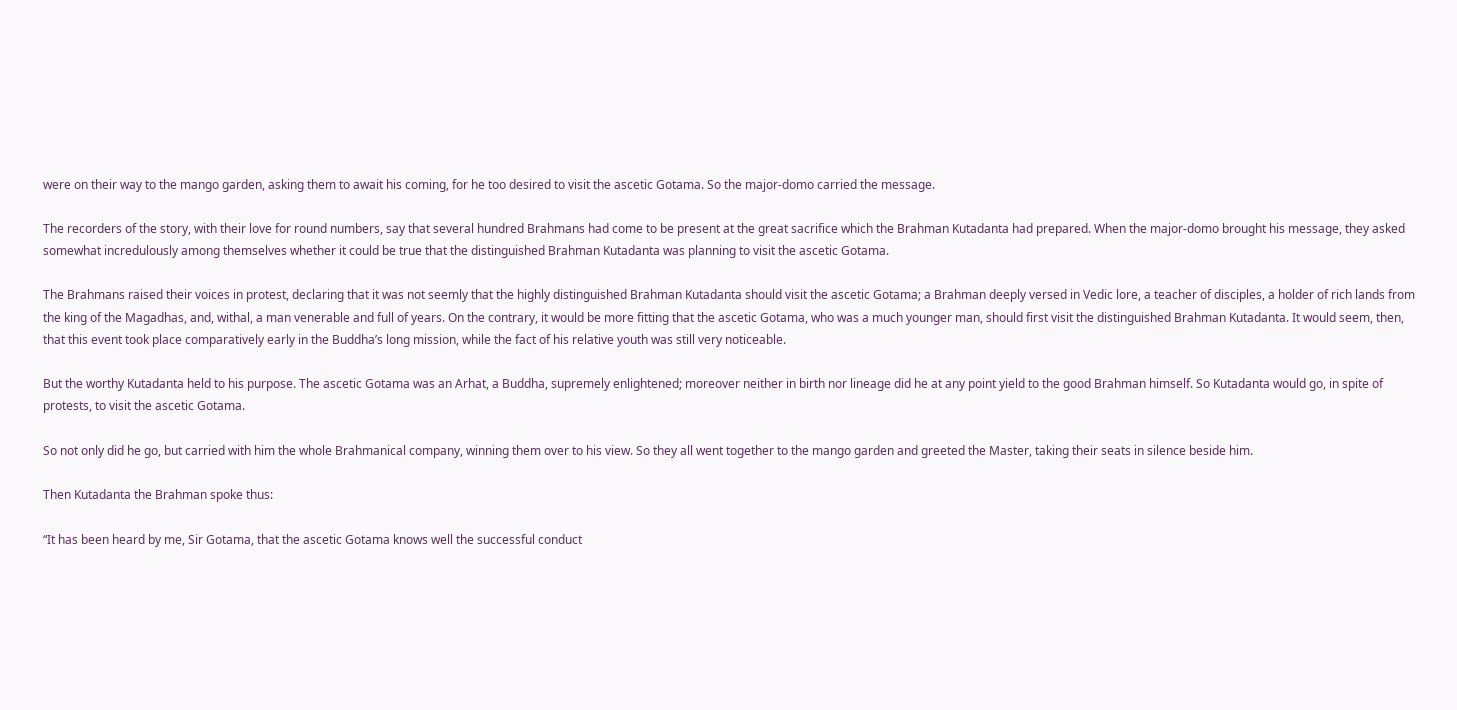were on their way to the mango garden, asking them to await his coming, for he too desired to visit the ascetic Gotama. So the major-domo carried the message.

The recorders of the story, with their love for round numbers, say that several hundred Brahmans had come to be present at the great sacrifice which the Brahman Kutadanta had prepared. When the major-domo brought his message, they asked somewhat incredulously among themselves whether it could be true that the distinguished Brahman Kutadanta was planning to visit the ascetic Gotama.

The Brahmans raised their voices in protest, declaring that it was not seemly that the highly distinguished Brahman Kutadanta should visit the ascetic Gotama; a Brahman deeply versed in Vedic lore, a teacher of disciples, a holder of rich lands from the king of the Magadhas, and, withal, a man venerable and full of years. On the contrary, it would be more fitting that the ascetic Gotama, who was a much younger man, should first visit the distinguished Brahman Kutadanta. It would seem, then, that this event took place comparatively early in the Buddha’s long mission, while the fact of his relative youth was still very noticeable.

But the worthy Kutadanta held to his purpose. The ascetic Gotama was an Arhat, a Buddha, supremely enlightened; moreover neither in birth nor lineage did he at any point yield to the good Brahman himself. So Kutadanta would go, in spite of protests, to visit the ascetic Gotama.

So not only did he go, but carried with him the whole Brahmanical company, winning them over to his view. So they all went together to the mango garden and greeted the Master, taking their seats in silence beside him.

Then Kutadanta the Brahman spoke thus:

“It has been heard by me, Sir Gotama, that the ascetic Gotama knows well the successful conduct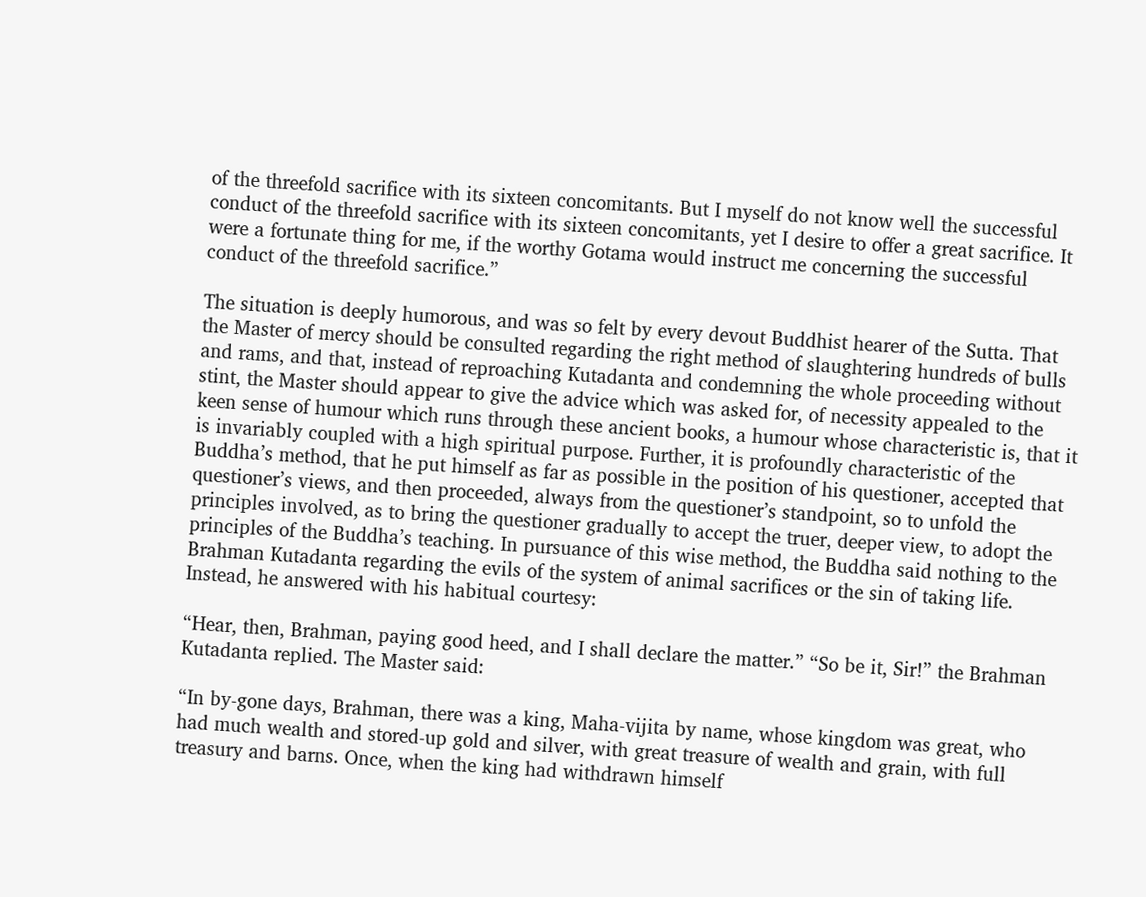of the threefold sacrifice with its sixteen concomitants. But I myself do not know well the successful conduct of the threefold sacrifice with its sixteen concomitants, yet I desire to offer a great sacrifice. It were a fortunate thing for me, if the worthy Gotama would instruct me concerning the successful conduct of the threefold sacrifice.”

The situation is deeply humorous, and was so felt by every devout Buddhist hearer of the Sutta. That the Master of mercy should be consulted regarding the right method of slaughtering hundreds of bulls and rams, and that, instead of reproaching Kutadanta and condemning the whole proceeding without stint, the Master should appear to give the advice which was asked for, of necessity appealed to the keen sense of humour which runs through these ancient books, a humour whose characteristic is, that it is invariably coupled with a high spiritual purpose. Further, it is profoundly characteristic of the Buddha’s method, that he put himself as far as possible in the position of his questioner, accepted that questioner’s views, and then proceeded, always from the questioner’s standpoint, so to unfold the principles involved, as to bring the questioner gradually to accept the truer, deeper view, to adopt the principles of the Buddha’s teaching. In pursuance of this wise method, the Buddha said nothing to the Brahman Kutadanta regarding the evils of the system of animal sacrifices or the sin of taking life. Instead, he answered with his habitual courtesy:

“Hear, then, Brahman, paying good heed, and I shall declare the matter.” “So be it, Sir!” the Brahman Kutadanta replied. The Master said:

“In by-gone days, Brahman, there was a king, Maha-vijita by name, whose kingdom was great, who had much wealth and stored-up gold and silver, with great treasure of wealth and grain, with full treasury and barns. Once, when the king had withdrawn himself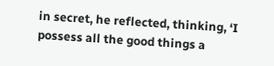in secret, he reflected, thinking, ‘I possess all the good things a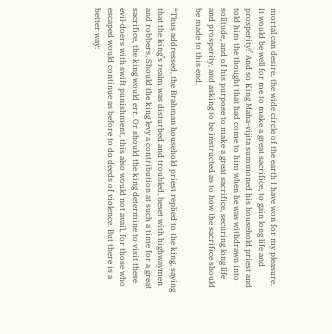mortal can desire, the wide circle of the earth I have won for my pleasure. It would be well for me to make a great sacrifice, to gain long life and prosperity!’ And so King Maha-vijita summoned his household priest and told him the thought that had come to him when he was withdrawn into solitude, and of his purpose to make a great sacrifice, securing long life and prosperity, and asking to be instructed as to how the sacrifice should be made to this end.

“Thus addressed, the Brahman household priest replied to the king, saying that the king’s realm was disturbed and troubled, beset with highwaymen and robbers. Should the king levy a contribution at such a time for a great sacrifice, the king would err. Or should the king determine to visit these evil-doers with swift punishment, this also would not avail, for those who escaped would continue as before to do deeds of violence. But there is a better way: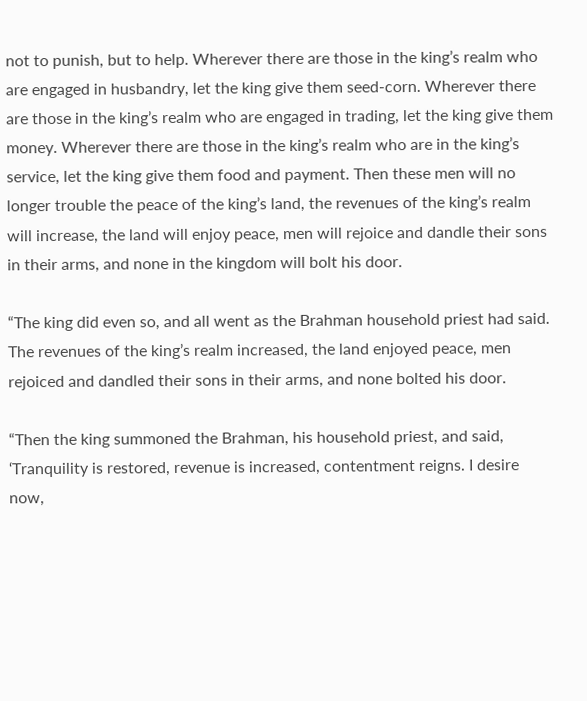not to punish, but to help. Wherever there are those in the king’s realm who are engaged in husbandry, let the king give them seed-corn. Wherever there are those in the king’s realm who are engaged in trading, let the king give them money. Wherever there are those in the king’s realm who are in the king’s service, let the king give them food and payment. Then these men will no longer trouble the peace of the king’s land, the revenues of the king’s realm will increase, the land will enjoy peace, men will rejoice and dandle their sons in their arms, and none in the kingdom will bolt his door.

“The king did even so, and all went as the Brahman household priest had said. The revenues of the king’s realm increased, the land enjoyed peace, men rejoiced and dandled their sons in their arms, and none bolted his door.

“Then the king summoned the Brahman, his household priest, and said, ‘Tranquility is restored, revenue is increased, contentment reigns. I desire now,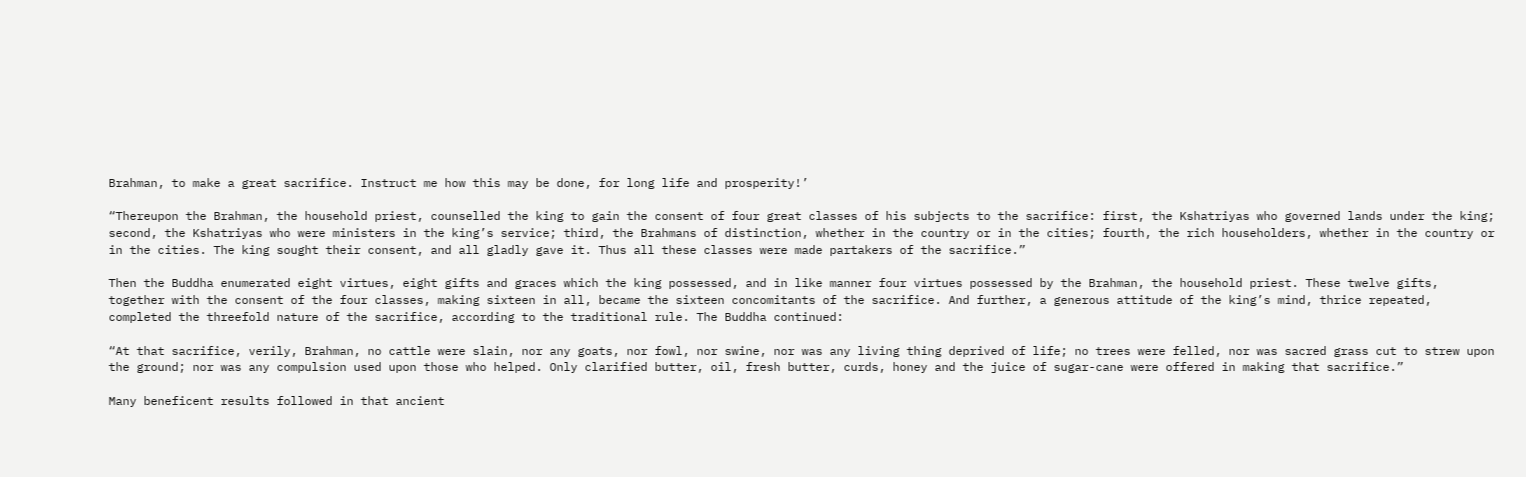Brahman, to make a great sacrifice. Instruct me how this may be done, for long life and prosperity!’

“Thereupon the Brahman, the household priest, counselled the king to gain the consent of four great classes of his subjects to the sacrifice: first, the Kshatriyas who governed lands under the king; second, the Kshatriyas who were ministers in the king’s service; third, the Brahmans of distinction, whether in the country or in the cities; fourth, the rich householders, whether in the country or in the cities. The king sought their consent, and all gladly gave it. Thus all these classes were made partakers of the sacrifice.”

Then the Buddha enumerated eight virtues, eight gifts and graces which the king possessed, and in like manner four virtues possessed by the Brahman, the household priest. These twelve gifts, together with the consent of the four classes, making sixteen in all, became the sixteen concomitants of the sacrifice. And further, a generous attitude of the king’s mind, thrice repeated, completed the threefold nature of the sacrifice, according to the traditional rule. The Buddha continued:

“At that sacrifice, verily, Brahman, no cattle were slain, nor any goats, nor fowl, nor swine, nor was any living thing deprived of life; no trees were felled, nor was sacred grass cut to strew upon the ground; nor was any compulsion used upon those who helped. Only clarified butter, oil, fresh butter, curds, honey and the juice of sugar-cane were offered in making that sacrifice.”

Many beneficent results followed in that ancient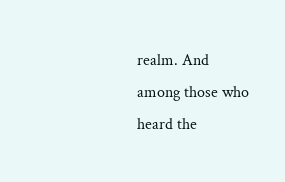realm. And among those who heard the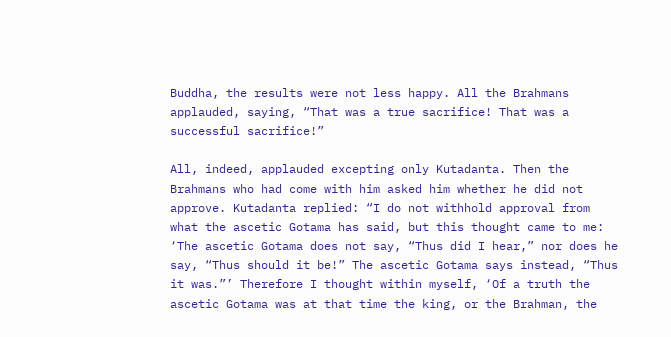Buddha, the results were not less happy. All the Brahmans applauded, saying, “That was a true sacrifice! That was a successful sacrifice!”

All, indeed, applauded excepting only Kutadanta. Then the Brahmans who had come with him asked him whether he did not approve. Kutadanta replied: “I do not withhold approval from what the ascetic Gotama has said, but this thought came to me: ‘The ascetic Gotama does not say, “Thus did I hear,” nor does he say, “Thus should it be!” The ascetic Gotama says instead, “Thus it was.”’ Therefore I thought within myself, ‘Of a truth the ascetic Gotama was at that time the king, or the Brahman, the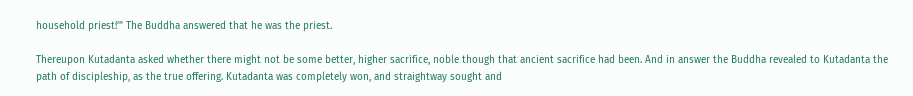household priest!’” The Buddha answered that he was the priest.

Thereupon Kutadanta asked whether there might not be some better, higher sacrifice, noble though that ancient sacrifice had been. And in answer the Buddha revealed to Kutadanta the path of discipleship, as the true offering. Kutadanta was completely won, and straightway sought and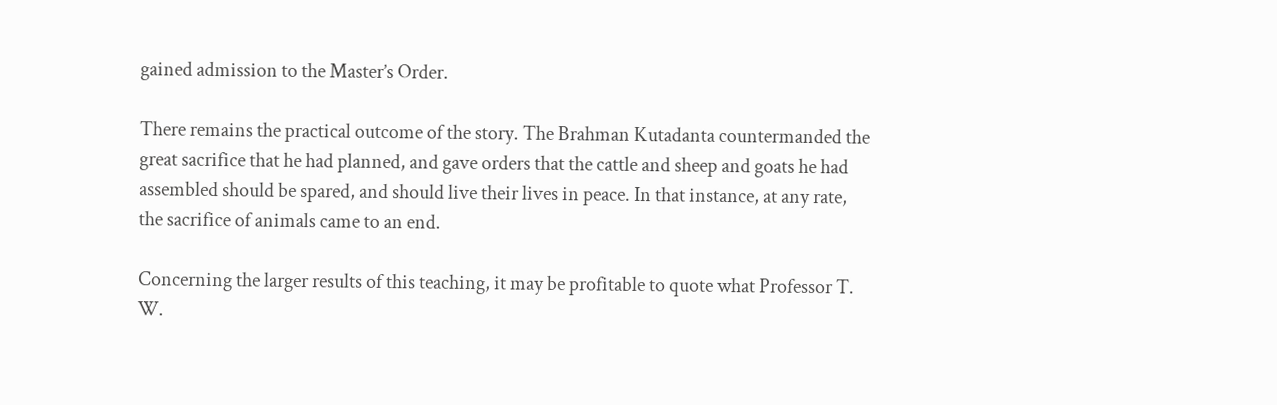gained admission to the Master’s Order.

There remains the practical outcome of the story. The Brahman Kutadanta countermanded the great sacrifice that he had planned, and gave orders that the cattle and sheep and goats he had assembled should be spared, and should live their lives in peace. In that instance, at any rate, the sacrifice of animals came to an end.

Concerning the larger results of this teaching, it may be profitable to quote what Professor T. W.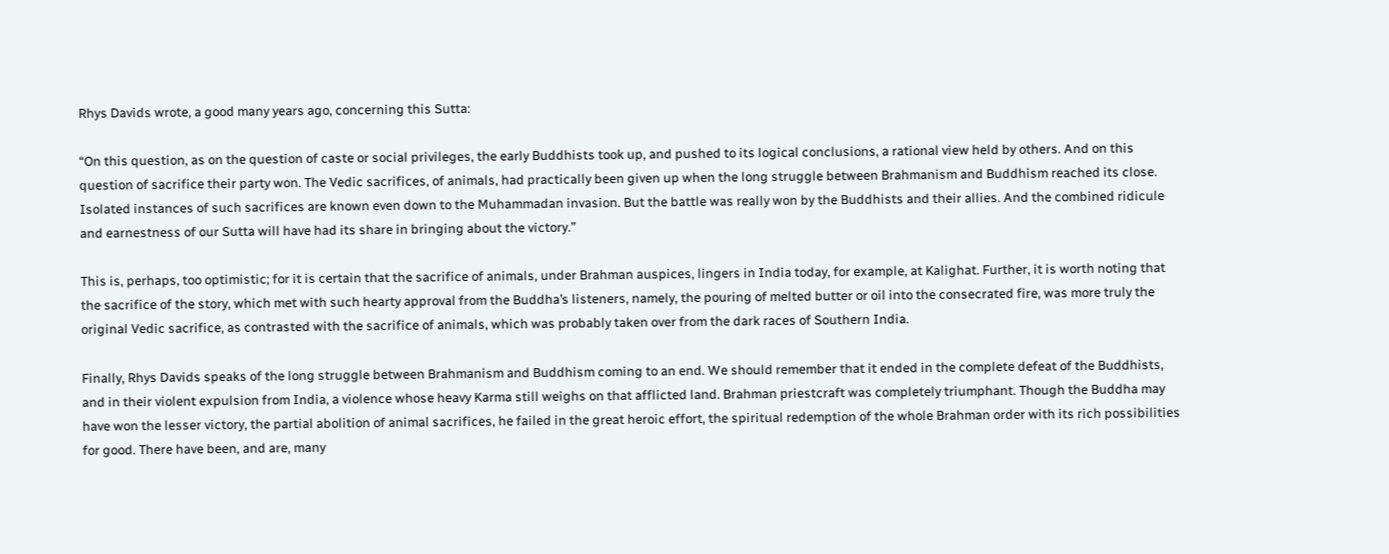Rhys Davids wrote, a good many years ago, concerning this Sutta:

“On this question, as on the question of caste or social privileges, the early Buddhists took up, and pushed to its logical conclusions, a rational view held by others. And on this question of sacrifice their party won. The Vedic sacrifices, of animals, had practically been given up when the long struggle between Brahmanism and Buddhism reached its close. Isolated instances of such sacrifices are known even down to the Muhammadan invasion. But the battle was really won by the Buddhists and their allies. And the combined ridicule and earnestness of our Sutta will have had its share in bringing about the victory.”

This is, perhaps, too optimistic; for it is certain that the sacrifice of animals, under Brahman auspices, lingers in India today, for example, at Kalighat. Further, it is worth noting that the sacrifice of the story, which met with such hearty approval from the Buddha’s listeners, namely, the pouring of melted butter or oil into the consecrated fire, was more truly the original Vedic sacrifice, as contrasted with the sacrifice of animals, which was probably taken over from the dark races of Southern India.

Finally, Rhys Davids speaks of the long struggle between Brahmanism and Buddhism coming to an end. We should remember that it ended in the complete defeat of the Buddhists, and in their violent expulsion from India, a violence whose heavy Karma still weighs on that afflicted land. Brahman priestcraft was completely triumphant. Though the Buddha may have won the lesser victory, the partial abolition of animal sacrifices, he failed in the great heroic effort, the spiritual redemption of the whole Brahman order with its rich possibilities for good. There have been, and are, many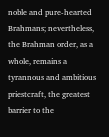noble and pure-hearted Brahmans; nevertheless, the Brahman order, as a whole, remains a tyrannous and ambitious priestcraft, the greatest barrier to the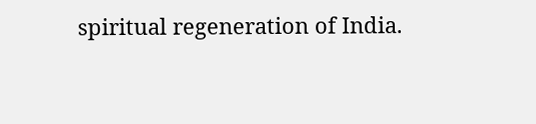spiritual regeneration of India.